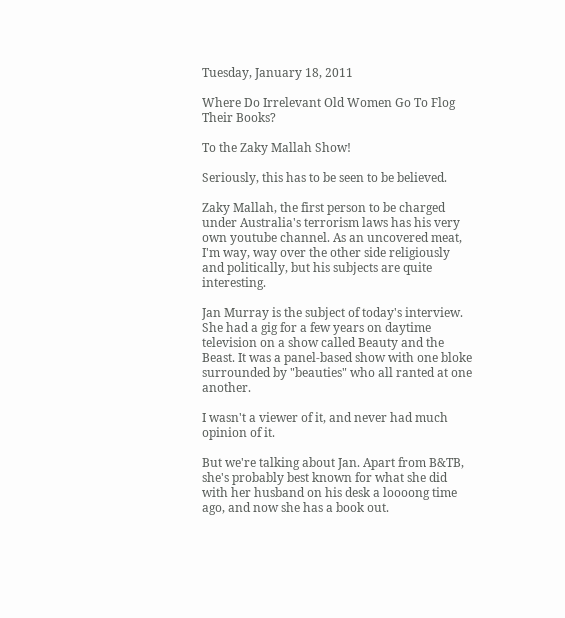Tuesday, January 18, 2011

Where Do Irrelevant Old Women Go To Flog Their Books?

To the Zaky Mallah Show!

Seriously, this has to be seen to be believed.

Zaky Mallah, the first person to be charged under Australia's terrorism laws has his very own youtube channel. As an uncovered meat, I'm way, way over the other side religiously and politically, but his subjects are quite interesting.

Jan Murray is the subject of today's interview. She had a gig for a few years on daytime television on a show called Beauty and the Beast. It was a panel-based show with one bloke surrounded by "beauties" who all ranted at one another.

I wasn't a viewer of it, and never had much opinion of it.

But we're talking about Jan. Apart from B&TB, she's probably best known for what she did with her husband on his desk a loooong time ago, and now she has a book out.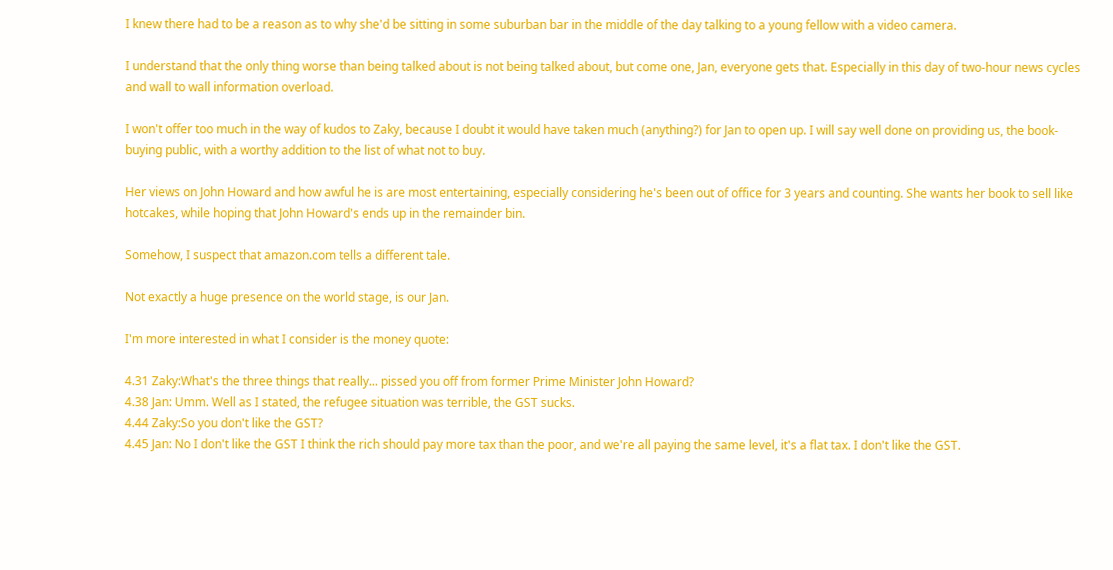I knew there had to be a reason as to why she'd be sitting in some suburban bar in the middle of the day talking to a young fellow with a video camera.

I understand that the only thing worse than being talked about is not being talked about, but come one, Jan, everyone gets that. Especially in this day of two-hour news cycles and wall to wall information overload.

I won't offer too much in the way of kudos to Zaky, because I doubt it would have taken much (anything?) for Jan to open up. I will say well done on providing us, the book-buying public, with a worthy addition to the list of what not to buy.

Her views on John Howard and how awful he is are most entertaining, especially considering he's been out of office for 3 years and counting. She wants her book to sell like hotcakes, while hoping that John Howard's ends up in the remainder bin.

Somehow, I suspect that amazon.com tells a different tale.

Not exactly a huge presence on the world stage, is our Jan.

I'm more interested in what I consider is the money quote:

4.31 Zaky:What's the three things that really... pissed you off from former Prime Minister John Howard?
4.38 Jan: Umm. Well as I stated, the refugee situation was terrible, the GST sucks.
4.44 Zaky:So you don't like the GST?
4.45 Jan: No I don't like the GST I think the rich should pay more tax than the poor, and we're all paying the same level, it's a flat tax. I don't like the GST.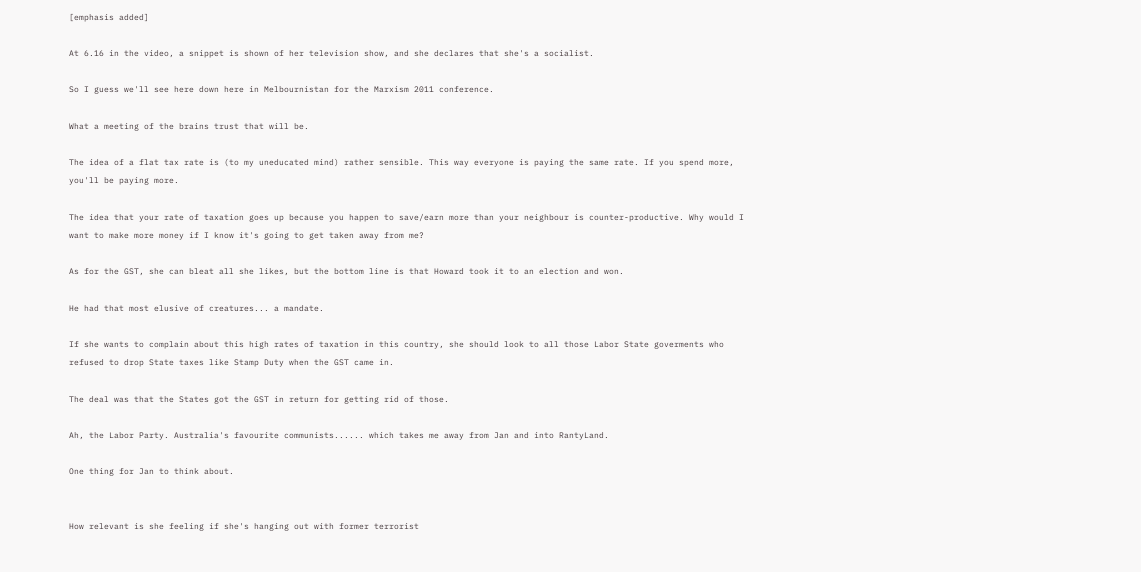[emphasis added]

At 6.16 in the video, a snippet is shown of her television show, and she declares that she's a socialist.

So I guess we'll see here down here in Melbournistan for the Marxism 2011 conference.

What a meeting of the brains trust that will be.

The idea of a flat tax rate is (to my uneducated mind) rather sensible. This way everyone is paying the same rate. If you spend more, you'll be paying more.

The idea that your rate of taxation goes up because you happen to save/earn more than your neighbour is counter-productive. Why would I want to make more money if I know it's going to get taken away from me?

As for the GST, she can bleat all she likes, but the bottom line is that Howard took it to an election and won.

He had that most elusive of creatures... a mandate.

If she wants to complain about this high rates of taxation in this country, she should look to all those Labor State goverments who refused to drop State taxes like Stamp Duty when the GST came in.

The deal was that the States got the GST in return for getting rid of those.

Ah, the Labor Party. Australia's favourite communists...... which takes me away from Jan and into RantyLand.

One thing for Jan to think about.


How relevant is she feeling if she's hanging out with former terrorist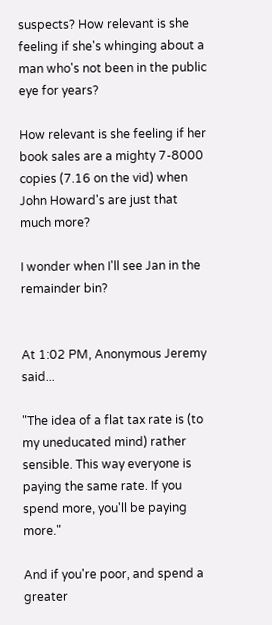suspects? How relevant is she feeling if she's whinging about a man who's not been in the public eye for years?

How relevant is she feeling if her book sales are a mighty 7-8000 copies (7.16 on the vid) when John Howard's are just that much more?

I wonder when I'll see Jan in the remainder bin?


At 1:02 PM, Anonymous Jeremy said...

"The idea of a flat tax rate is (to my uneducated mind) rather sensible. This way everyone is paying the same rate. If you spend more, you'll be paying more."

And if you're poor, and spend a greater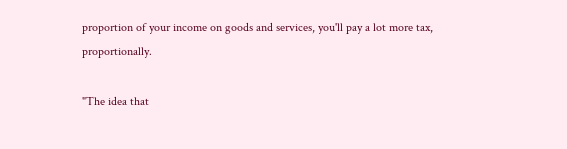proportion of your income on goods and services, you'll pay a lot more tax, proportionally.

"The idea that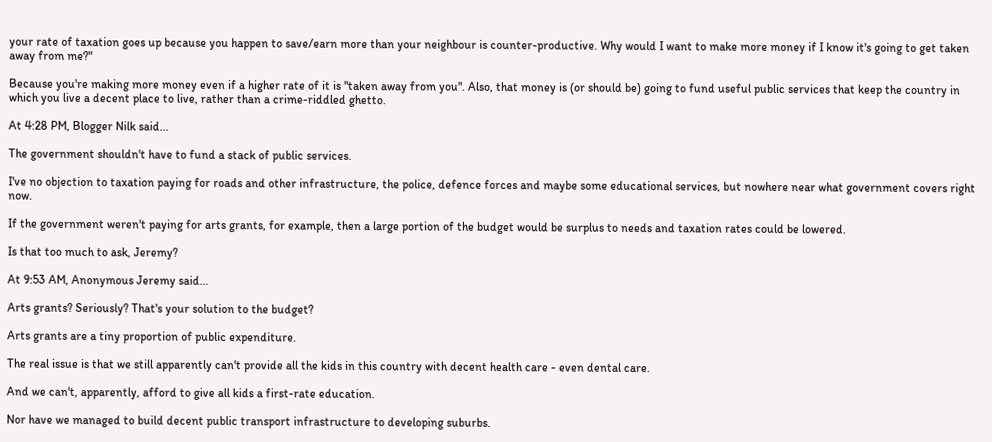your rate of taxation goes up because you happen to save/earn more than your neighbour is counter-productive. Why would I want to make more money if I know it's going to get taken away from me?"

Because you're making more money even if a higher rate of it is "taken away from you". Also, that money is (or should be) going to fund useful public services that keep the country in which you live a decent place to live, rather than a crime-riddled ghetto.

At 4:28 PM, Blogger Nilk said...

The government shouldn't have to fund a stack of public services.

I've no objection to taxation paying for roads and other infrastructure, the police, defence forces and maybe some educational services, but nowhere near what government covers right now.

If the government weren't paying for arts grants, for example, then a large portion of the budget would be surplus to needs and taxation rates could be lowered.

Is that too much to ask, Jeremy?

At 9:53 AM, Anonymous Jeremy said...

Arts grants? Seriously? That's your solution to the budget?

Arts grants are a tiny proportion of public expenditure.

The real issue is that we still apparently can't provide all the kids in this country with decent health care - even dental care.

And we can't, apparently, afford to give all kids a first-rate education.

Nor have we managed to build decent public transport infrastructure to developing suburbs.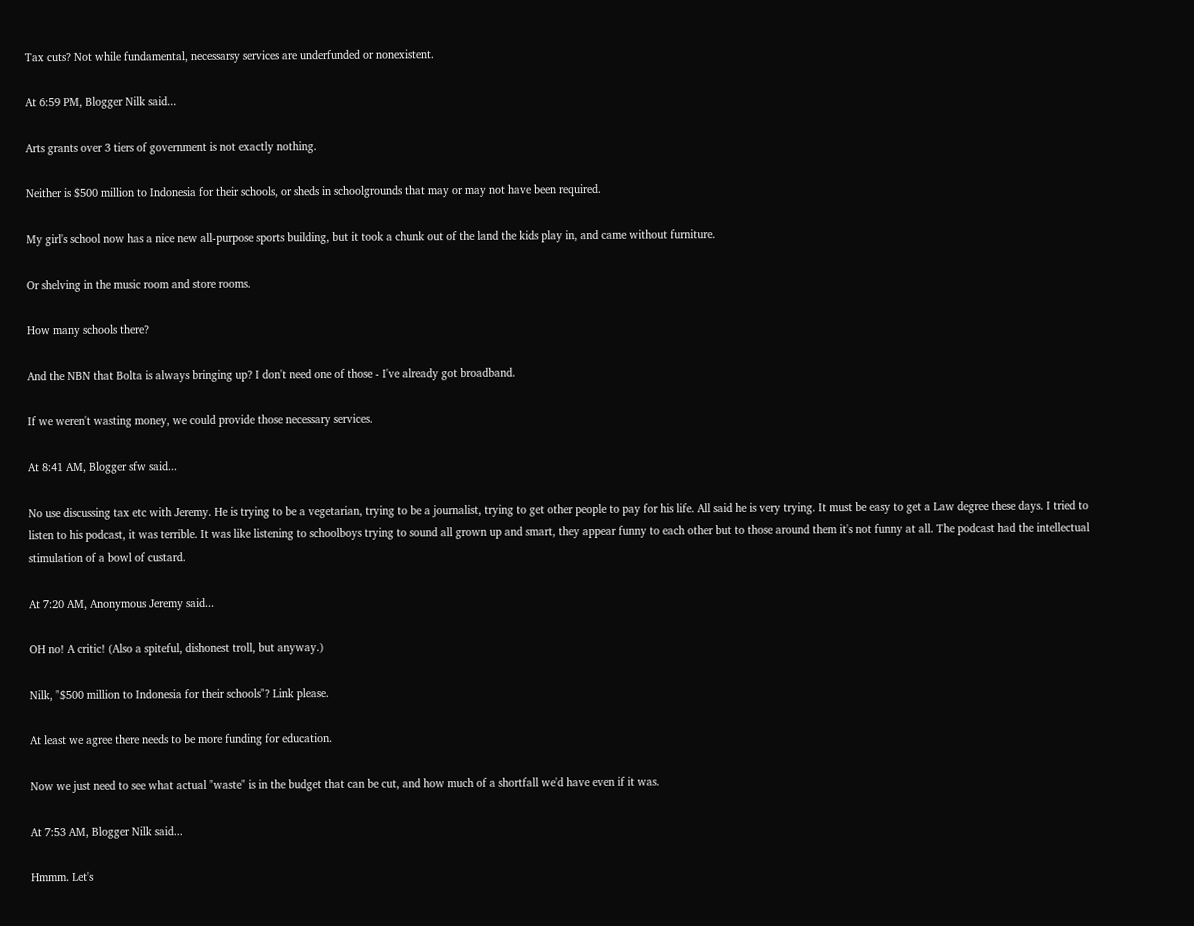Tax cuts? Not while fundamental, necessarsy services are underfunded or nonexistent.

At 6:59 PM, Blogger Nilk said...

Arts grants over 3 tiers of government is not exactly nothing.

Neither is $500 million to Indonesia for their schools, or sheds in schoolgrounds that may or may not have been required.

My girl's school now has a nice new all-purpose sports building, but it took a chunk out of the land the kids play in, and came without furniture.

Or shelving in the music room and store rooms.

How many schools there?

And the NBN that Bolta is always bringing up? I don't need one of those - I've already got broadband.

If we weren't wasting money, we could provide those necessary services.

At 8:41 AM, Blogger sfw said...

No use discussing tax etc with Jeremy. He is trying to be a vegetarian, trying to be a journalist, trying to get other people to pay for his life. All said he is very trying. It must be easy to get a Law degree these days. I tried to listen to his podcast, it was terrible. It was like listening to schoolboys trying to sound all grown up and smart, they appear funny to each other but to those around them it's not funny at all. The podcast had the intellectual stimulation of a bowl of custard.

At 7:20 AM, Anonymous Jeremy said...

OH no! A critic! (Also a spiteful, dishonest troll, but anyway.)

Nilk, "$500 million to Indonesia for their schools"? Link please.

At least we agree there needs to be more funding for education.

Now we just need to see what actual "waste" is in the budget that can be cut, and how much of a shortfall we'd have even if it was.

At 7:53 AM, Blogger Nilk said...

Hmmm. Let's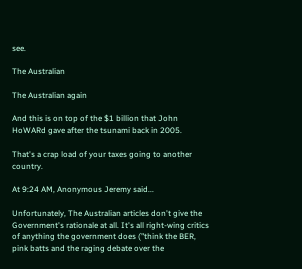see.

The Australian

The Australian again

And this is on top of the $1 billion that John HoWARd gave after the tsunami back in 2005.

That's a crap load of your taxes going to another country.

At 9:24 AM, Anonymous Jeremy said...

Unfortunately, The Australian articles don't give the Government's rationale at all. It's all right-wing critics of anything the government does ("think the BER, pink batts and the raging debate over the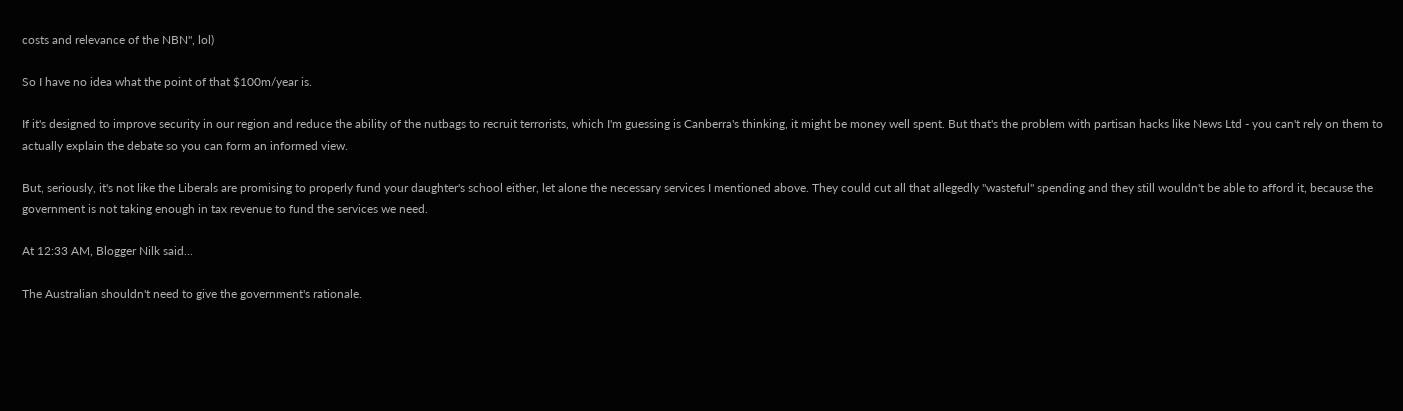costs and relevance of the NBN", lol)

So I have no idea what the point of that $100m/year is.

If it's designed to improve security in our region and reduce the ability of the nutbags to recruit terrorists, which I'm guessing is Canberra's thinking, it might be money well spent. But that's the problem with partisan hacks like News Ltd - you can't rely on them to actually explain the debate so you can form an informed view.

But, seriously, it's not like the Liberals are promising to properly fund your daughter's school either, let alone the necessary services I mentioned above. They could cut all that allegedly "wasteful" spending and they still wouldn't be able to afford it, because the government is not taking enough in tax revenue to fund the services we need.

At 12:33 AM, Blogger Nilk said...

The Australian shouldn't need to give the government's rationale.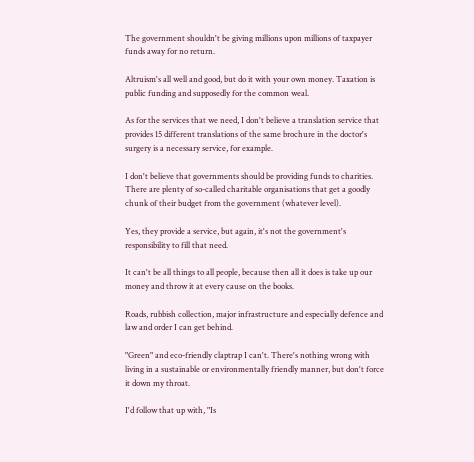The government shouldn't be giving millions upon millions of taxpayer funds away for no return.

Altruism's all well and good, but do it with your own money. Taxation is public funding and supposedly for the common weal.

As for the services that we need, I don't believe a translation service that provides 15 different translations of the same brochure in the doctor's surgery is a necessary service, for example.

I don't believe that governments should be providing funds to charities. There are plenty of so-called charitable organisations that get a goodly chunk of their budget from the government (whatever level).

Yes, they provide a service, but again, it's not the government's responsibility to fill that need.

It can't be all things to all people, because then all it does is take up our money and throw it at every cause on the books.

Roads, rubbish collection, major infrastructure and especially defence and law and order I can get behind.

"Green" and eco-friendly claptrap I can't. There's nothing wrong with living in a sustainable or environmentally friendly manner, but don't force it down my throat.

I'd follow that up with, "Is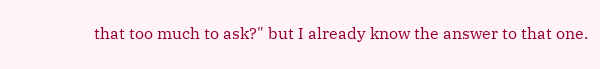that too much to ask?" but I already know the answer to that one.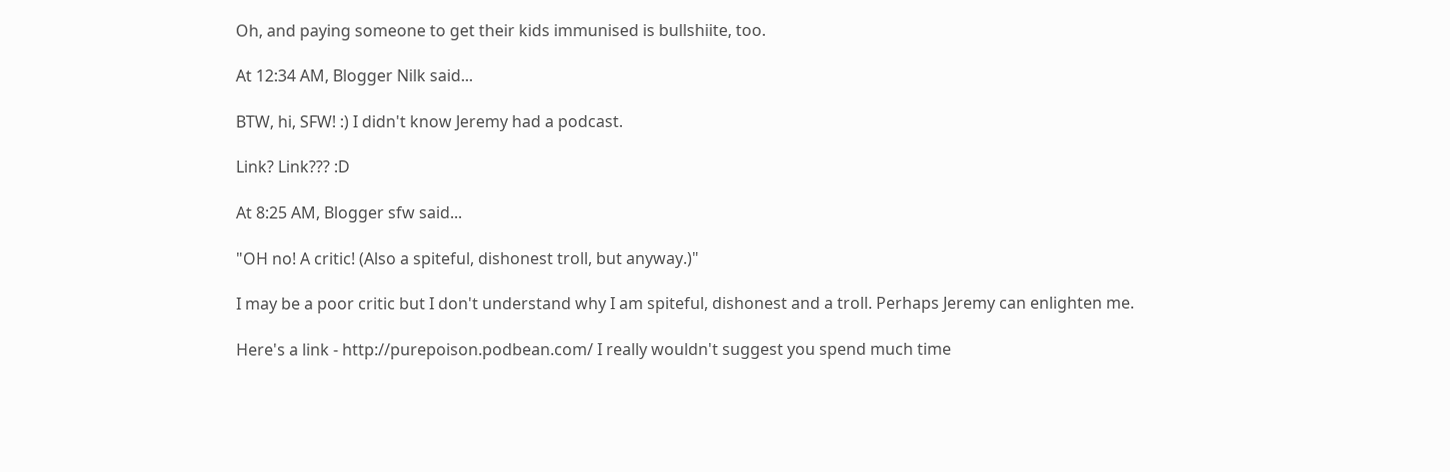Oh, and paying someone to get their kids immunised is bullshiite, too.

At 12:34 AM, Blogger Nilk said...

BTW, hi, SFW! :) I didn't know Jeremy had a podcast.

Link? Link??? :D

At 8:25 AM, Blogger sfw said...

"OH no! A critic! (Also a spiteful, dishonest troll, but anyway.)"

I may be a poor critic but I don't understand why I am spiteful, dishonest and a troll. Perhaps Jeremy can enlighten me.

Here's a link - http://purepoison.podbean.com/ I really wouldn't suggest you spend much time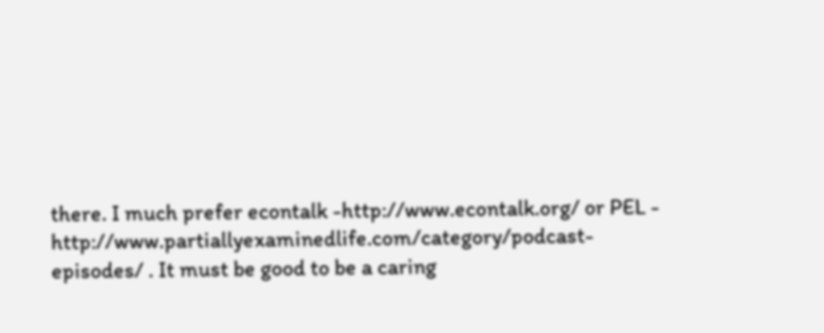there. I much prefer econtalk -http://www.econtalk.org/ or PEL - http://www.partiallyexaminedlife.com/category/podcast-episodes/ . It must be good to be a caring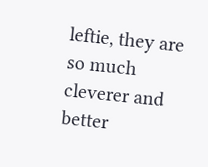leftie, they are so much cleverer and better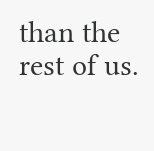than the rest of us.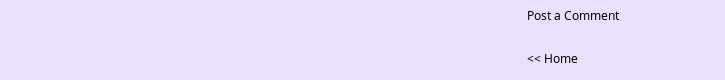Post a Comment

<< Home